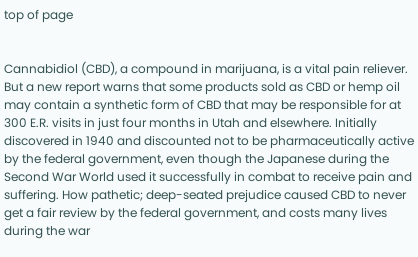top of page


Cannabidiol (CBD), a compound in marijuana, is a vital pain reliever. But a new report warns that some products sold as CBD or hemp oil may contain a synthetic form of CBD that may be responsible for at 300 E.R. visits in just four months in Utah and elsewhere. Initially discovered in 1940 and discounted not to be pharmaceutically active by the federal government, even though the Japanese during the Second War World used it successfully in combat to receive pain and suffering. How pathetic; deep-seated prejudice caused CBD to never get a fair review by the federal government, and costs many lives during the war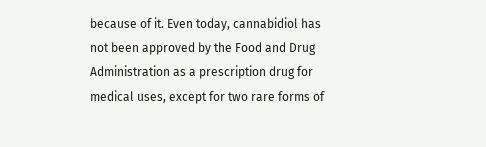because of it. Even today, cannabidiol has not been approved by the Food and Drug Administration as a prescription drug for medical uses, except for two rare forms of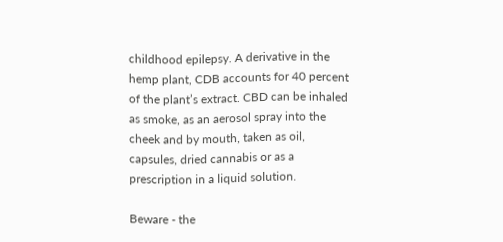childhood epilepsy. A derivative in the hemp plant, CDB accounts for 40 percent of the plant’s extract. CBD can be inhaled as smoke, as an aerosol spray into the cheek and by mouth, taken as oil, capsules, dried cannabis or as a prescription in a liquid solution.

Beware - the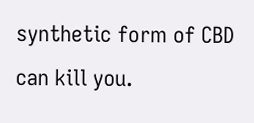synthetic form of CBD can kill you.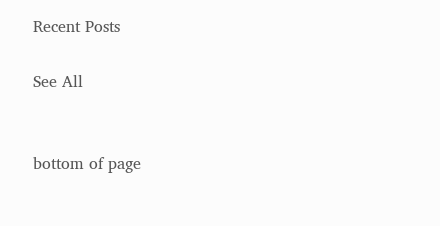Recent Posts

See All


bottom of page